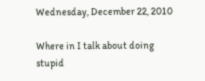Wednesday, December 22, 2010

Where in I talk about doing stupid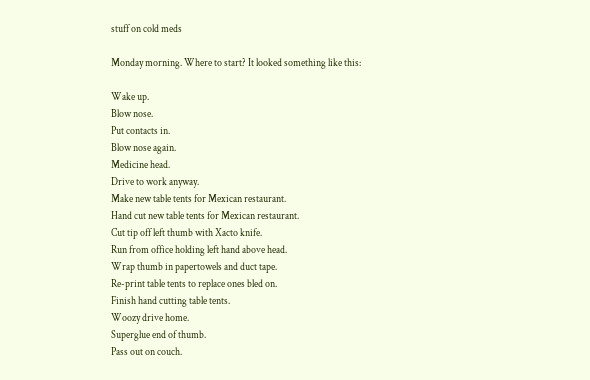stuff on cold meds

Monday morning. Where to start? It looked something like this:

Wake up.
Blow nose.
Put contacts in.
Blow nose again.
Medicine head.
Drive to work anyway.
Make new table tents for Mexican restaurant.
Hand cut new table tents for Mexican restaurant.
Cut tip off left thumb with Xacto knife.
Run from office holding left hand above head.
Wrap thumb in papertowels and duct tape.
Re-print table tents to replace ones bled on.
Finish hand cutting table tents.
Woozy drive home.
Superglue end of thumb.
Pass out on couch.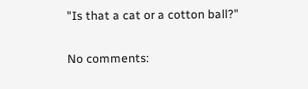"Is that a cat or a cotton ball?"

No comments: